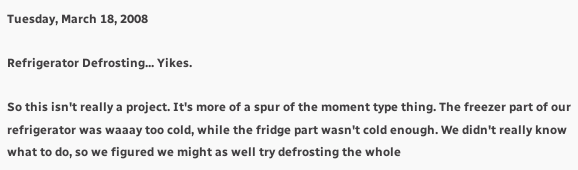Tuesday, March 18, 2008

Refrigerator Defrosting... Yikes.

So this isn't really a project. It's more of a spur of the moment type thing. The freezer part of our refrigerator was waaay too cold, while the fridge part wasn't cold enough. We didn't really know what to do, so we figured we might as well try defrosting the whole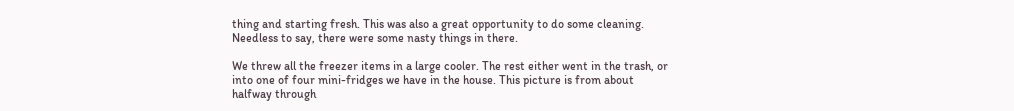thing and starting fresh. This was also a great opportunity to do some cleaning. Needless to say, there were some nasty things in there.

We threw all the freezer items in a large cooler. The rest either went in the trash, or into one of four mini-fridges we have in the house. This picture is from about halfway through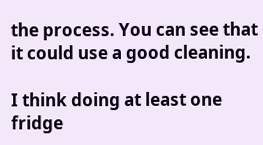the process. You can see that it could use a good cleaning.

I think doing at least one fridge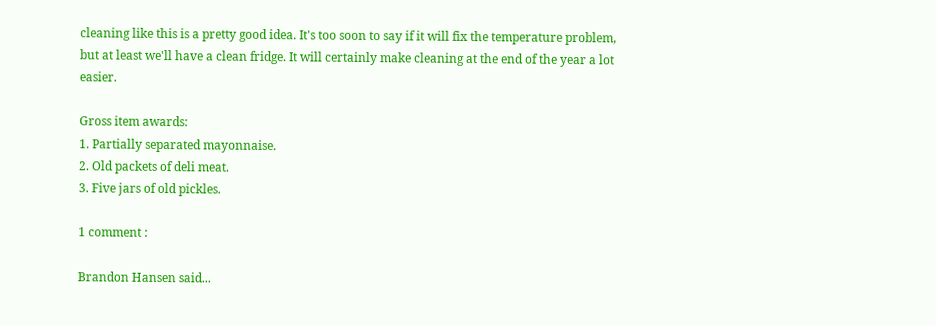cleaning like this is a pretty good idea. It's too soon to say if it will fix the temperature problem, but at least we'll have a clean fridge. It will certainly make cleaning at the end of the year a lot easier.

Gross item awards:
1. Partially separated mayonnaise.
2. Old packets of deli meat.
3. Five jars of old pickles.

1 comment :

Brandon Hansen said...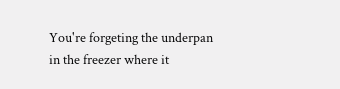You're forgeting the underpan in the freezer where it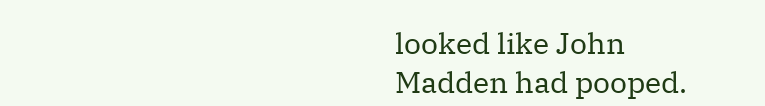looked like John Madden had pooped.